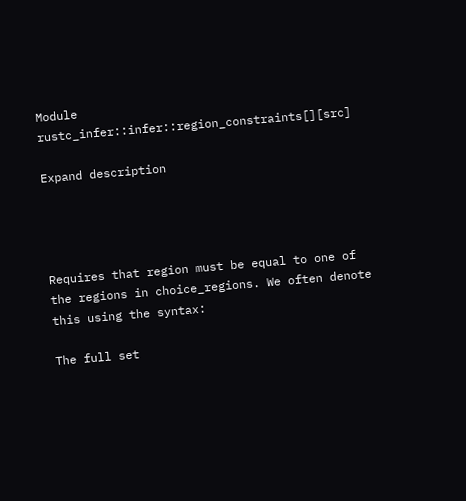Module rustc_infer::infer::region_constraints[][src]

Expand description




Requires that region must be equal to one of the regions in choice_regions. We often denote this using the syntax:

The full set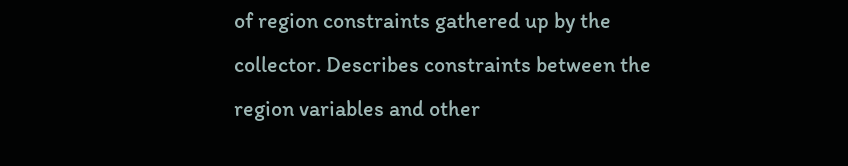of region constraints gathered up by the collector. Describes constraints between the region variables and other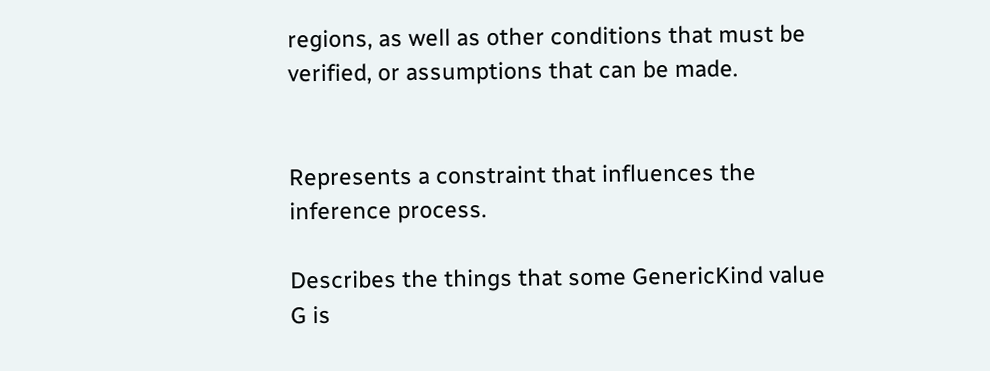regions, as well as other conditions that must be verified, or assumptions that can be made.


Represents a constraint that influences the inference process.

Describes the things that some GenericKind value G is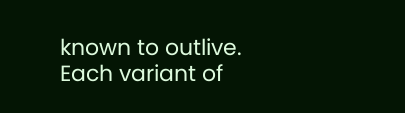known to outlive. Each variant of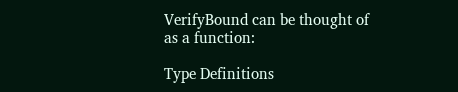VerifyBound can be thought of as a function:

Type Definitions